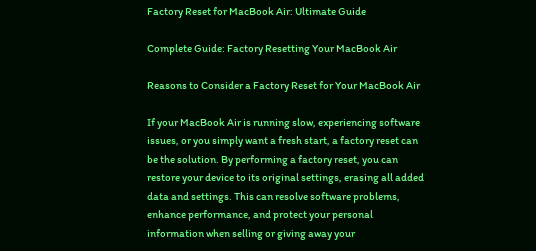Factory Reset for MacBook Air: Ultimate Guide

Complete Guide: Factory Resetting Your MacBook Air

Reasons to Consider a Factory Reset for Your MacBook Air

If your MacBook Air is running slow, experiencing software issues, or you simply want a fresh start, a factory reset can be the solution. By performing a factory reset, you can restore your device to its original settings, erasing all added data and settings. This can resolve software problems, enhance performance, and protect your personal information when selling or giving away your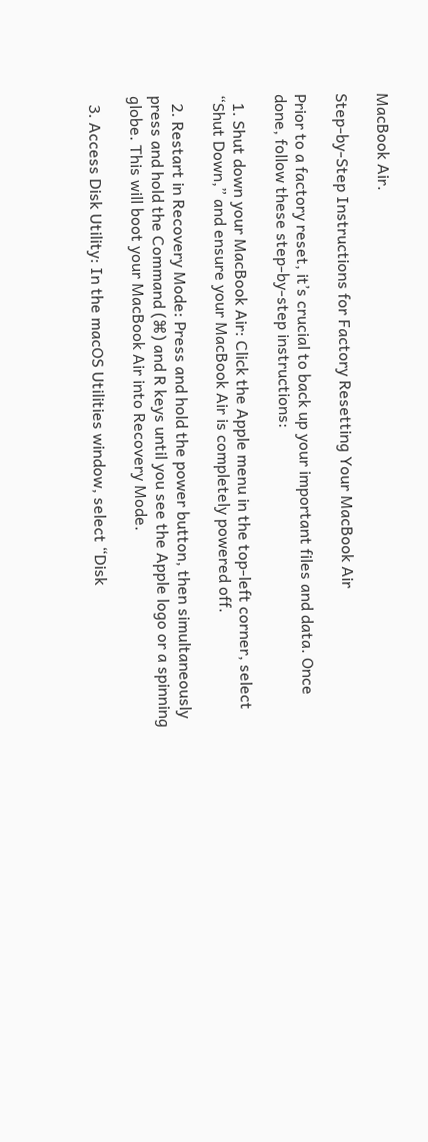MacBook Air.

Step-by-Step Instructions for Factory Resetting Your MacBook Air

Prior to a factory reset, it’s crucial to back up your important files and data. Once done, follow these step-by-step instructions:

  1. Shut down your MacBook Air: Click the Apple menu in the top-left corner, select “Shut Down,” and ensure your MacBook Air is completely powered off.

  2. Restart in Recovery Mode: Press and hold the power button, then simultaneously press and hold the Command (⌘) and R keys until you see the Apple logo or a spinning globe. This will boot your MacBook Air into Recovery Mode.

  3. Access Disk Utility: In the macOS Utilities window, select “Disk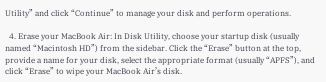Utility” and click “Continue” to manage your disk and perform operations.

  4. Erase your MacBook Air: In Disk Utility, choose your startup disk (usually named “Macintosh HD”) from the sidebar. Click the “Erase” button at the top, provide a name for your disk, select the appropriate format (usually “APFS”), and click “Erase” to wipe your MacBook Air’s disk.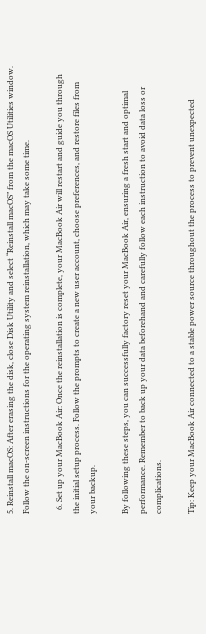5. Reinstall macOS: After erasing the disk, close Disk Utility and select “Reinstall macOS” from the macOS Utilities window. Follow the on-screen instructions for the operating system reinstallation, which may take some time.

  6. Set up your MacBook Air: Once the reinstallation is complete, your MacBook Air will restart and guide you through the initial setup process. Follow the prompts to create a new user account, choose preferences, and restore files from your backup.

By following these steps, you can successfully factory reset your MacBook Air, ensuring a fresh start and optimal performance. Remember to back up your data beforehand and carefully follow each instruction to avoid data loss or complications.

Tip: Keep your MacBook Air connected to a stable power source throughout the process to prevent unexpected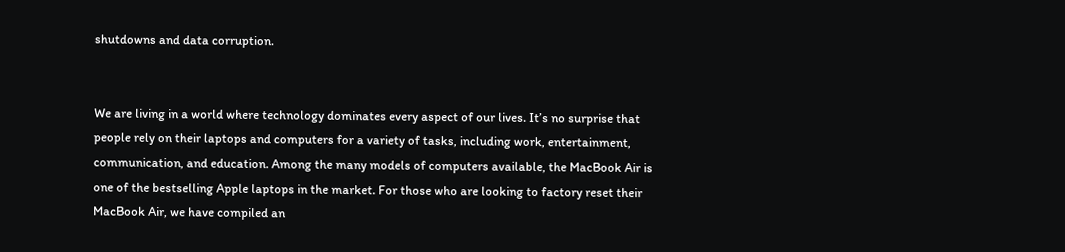shutdowns and data corruption.


We are living in a world where technology dominates every aspect of our lives. It’s no surprise that people rely on their laptops and computers for a variety of tasks, including work, entertainment, communication, and education. Among the many models of computers available, the MacBook Air is one of the bestselling Apple laptops in the market. For those who are looking to factory reset their MacBook Air, we have compiled an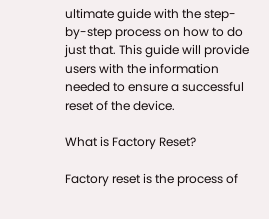ultimate guide with the step-by-step process on how to do just that. This guide will provide users with the information needed to ensure a successful reset of the device.

What is Factory Reset?

Factory reset is the process of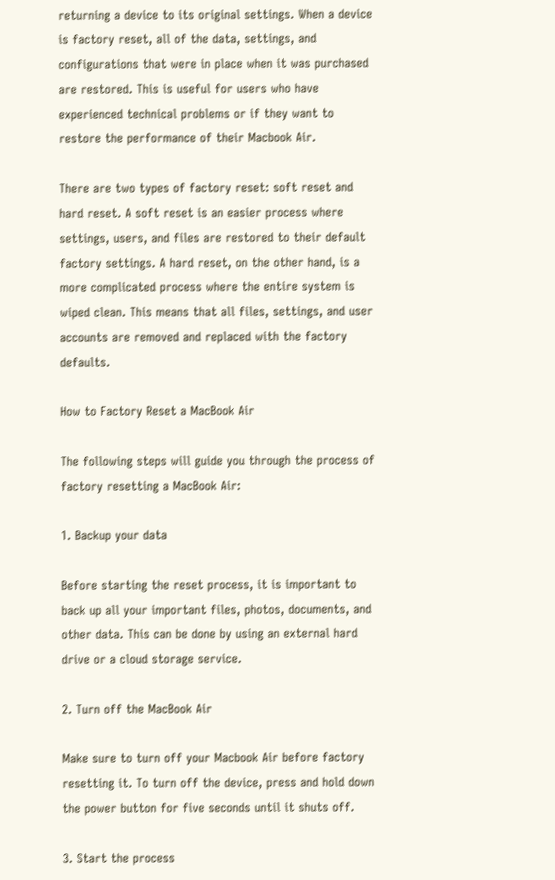returning a device to its original settings. When a device is factory reset, all of the data, settings, and configurations that were in place when it was purchased are restored. This is useful for users who have experienced technical problems or if they want to restore the performance of their Macbook Air.

There are two types of factory reset: soft reset and hard reset. A soft reset is an easier process where settings, users, and files are restored to their default factory settings. A hard reset, on the other hand, is a more complicated process where the entire system is wiped clean. This means that all files, settings, and user accounts are removed and replaced with the factory defaults.

How to Factory Reset a MacBook Air

The following steps will guide you through the process of factory resetting a MacBook Air:

1. Backup your data

Before starting the reset process, it is important to back up all your important files, photos, documents, and other data. This can be done by using an external hard drive or a cloud storage service.

2. Turn off the MacBook Air

Make sure to turn off your Macbook Air before factory resetting it. To turn off the device, press and hold down the power button for five seconds until it shuts off.

3. Start the process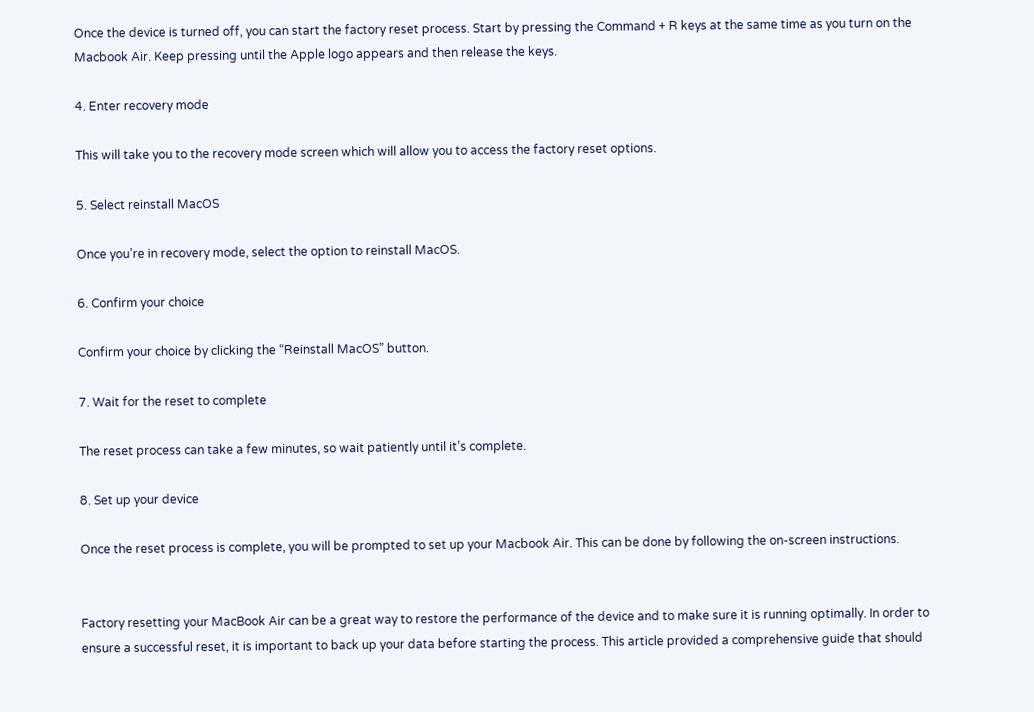Once the device is turned off, you can start the factory reset process. Start by pressing the Command + R keys at the same time as you turn on the Macbook Air. Keep pressing until the Apple logo appears and then release the keys.

4. Enter recovery mode

This will take you to the recovery mode screen which will allow you to access the factory reset options.

5. Select reinstall MacOS

Once you’re in recovery mode, select the option to reinstall MacOS.

6. Confirm your choice

Confirm your choice by clicking the “Reinstall MacOS” button.

7. Wait for the reset to complete

The reset process can take a few minutes, so wait patiently until it’s complete.

8. Set up your device

Once the reset process is complete, you will be prompted to set up your Macbook Air. This can be done by following the on-screen instructions.


Factory resetting your MacBook Air can be a great way to restore the performance of the device and to make sure it is running optimally. In order to ensure a successful reset, it is important to back up your data before starting the process. This article provided a comprehensive guide that should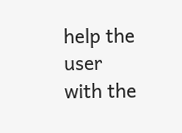help the user with the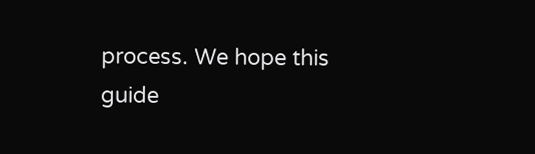process. We hope this guide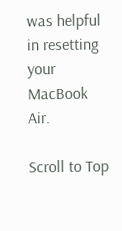was helpful in resetting your MacBook Air.

Scroll to Top